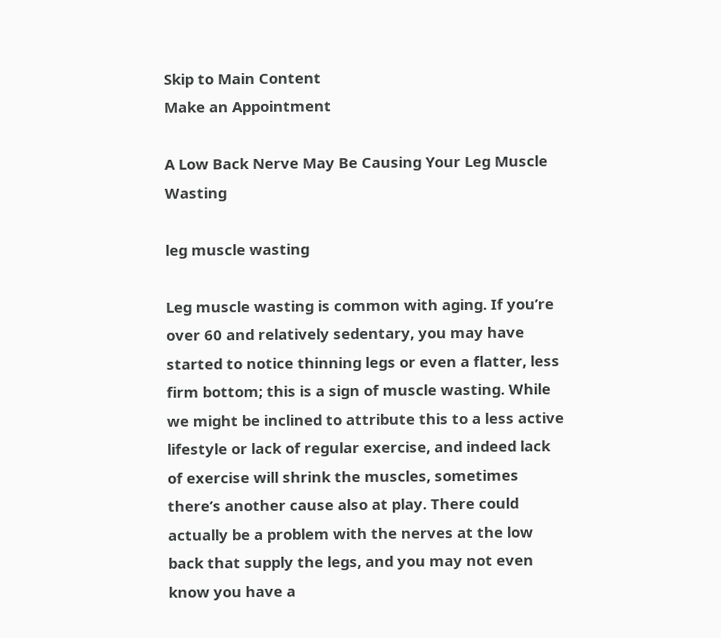Skip to Main Content
Make an Appointment

A Low Back Nerve May Be Causing Your Leg Muscle Wasting

leg muscle wasting

Leg muscle wasting is common with aging. If you’re over 60 and relatively sedentary, you may have started to notice thinning legs or even a flatter, less firm bottom; this is a sign of muscle wasting. While we might be inclined to attribute this to a less active lifestyle or lack of regular exercise, and indeed lack of exercise will shrink the muscles, sometimes there’s another cause also at play. There could actually be a problem with the nerves at the low back that supply the legs, and you may not even know you have a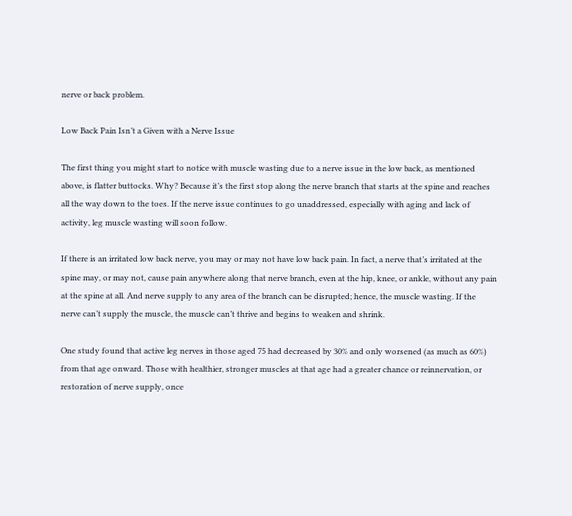nerve or back problem.

Low Back Pain Isn’t a Given with a Nerve Issue

The first thing you might start to notice with muscle wasting due to a nerve issue in the low back, as mentioned above, is flatter buttocks. Why? Because it’s the first stop along the nerve branch that starts at the spine and reaches all the way down to the toes. If the nerve issue continues to go unaddressed, especially with aging and lack of activity, leg muscle wasting will soon follow.

If there is an irritated low back nerve, you may or may not have low back pain. In fact, a nerve that’s irritated at the spine may, or may not, cause pain anywhere along that nerve branch, even at the hip, knee, or ankle, without any pain at the spine at all. And nerve supply to any area of the branch can be disrupted; hence, the muscle wasting. If the nerve can’t supply the muscle, the muscle can’t thrive and begins to weaken and shrink.

One study found that active leg nerves in those aged 75 had decreased by 30% and only worsened (as much as 60%) from that age onward. Those with healthier, stronger muscles at that age had a greater chance or reinnervation, or restoration of nerve supply, once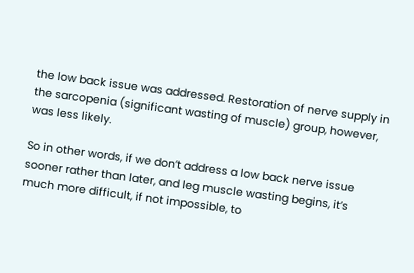the low back issue was addressed. Restoration of nerve supply in the sarcopenia (significant wasting of muscle) group, however, was less likely.

So in other words, if we don’t address a low back nerve issue sooner rather than later, and leg muscle wasting begins, it’s much more difficult, if not impossible, to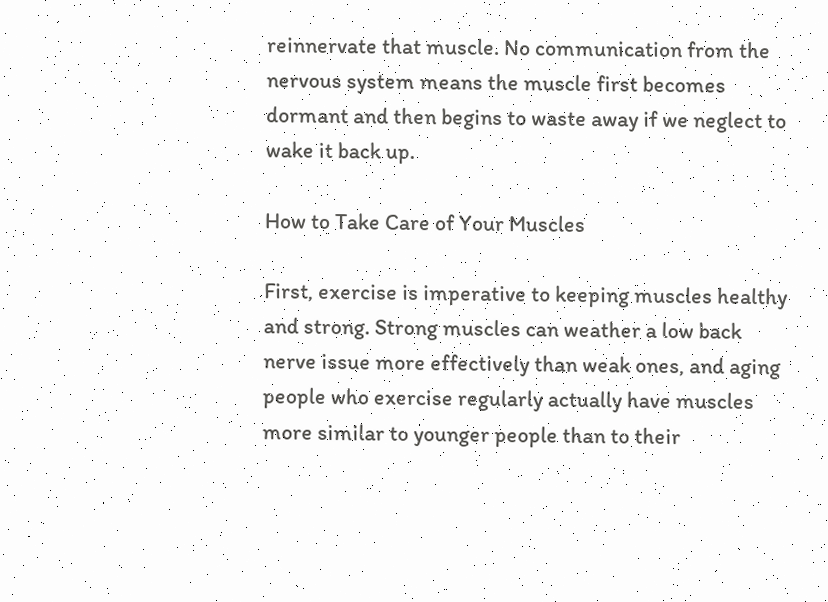reinnervate that muscle. No communication from the nervous system means the muscle first becomes dormant and then begins to waste away if we neglect to wake it back up.

How to Take Care of Your Muscles

First, exercise is imperative to keeping muscles healthy and strong. Strong muscles can weather a low back nerve issue more effectively than weak ones, and aging people who exercise regularly actually have muscles more similar to younger people than to their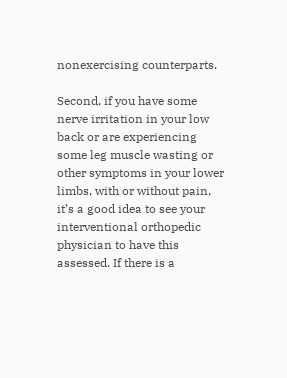nonexercising counterparts.

Second, if you have some nerve irritation in your low back or are experiencing some leg muscle wasting or other symptoms in your lower limbs, with or without pain, it’s a good idea to see your interventional orthopedic physician to have this assessed. If there is a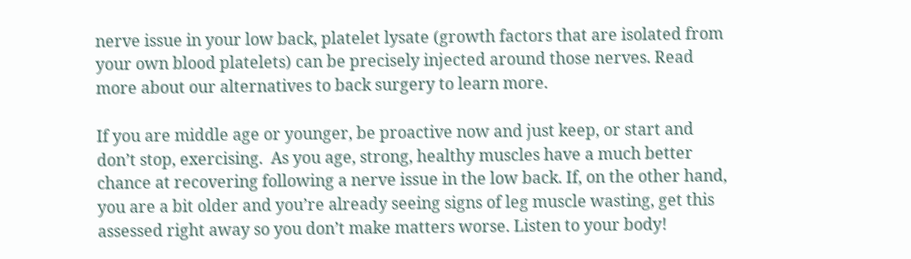nerve issue in your low back, platelet lysate (growth factors that are isolated from your own blood platelets) can be precisely injected around those nerves. Read more about our alternatives to back surgery to learn more.

If you are middle age or younger, be proactive now and just keep, or start and don’t stop, exercising.  As you age, strong, healthy muscles have a much better chance at recovering following a nerve issue in the low back. If, on the other hand, you are a bit older and you’re already seeing signs of leg muscle wasting, get this assessed right away so you don’t make matters worse. Listen to your body!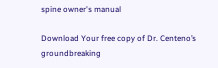spine owner's manual

Download Your free copy of Dr. Centeno’s groundbreaking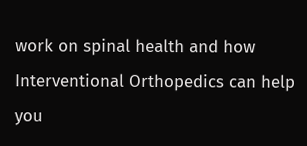work on spinal health and how Interventional Orthopedics can help you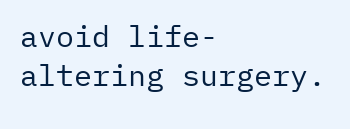avoid life-altering surgery.